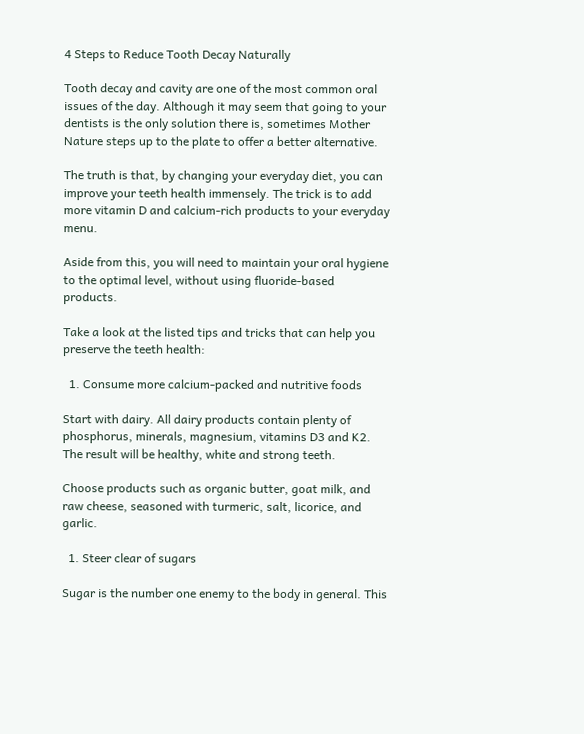4 Steps to Reduce Tooth Decay Naturally

Tooth decay and cavity are one of the most common oral issues of the day. Although it may seem that going to your dentists is the only solution there is, sometimes Mother Nature steps up to the plate to offer a better alternative.

The truth is that, by changing your everyday diet, you can improve your teeth health immensely. The trick is to add more vitamin D and calcium-rich products to your everyday menu.

Aside from this, you will need to maintain your oral hygiene to the optimal level, without using fluoride-based products.

Take a look at the listed tips and tricks that can help you preserve the teeth health:

  1. Consume more calcium-packed and nutritive foods

Start with dairy. All dairy products contain plenty of phosphorus, minerals, magnesium, vitamins D3 and K2. The result will be healthy, white and strong teeth.

Choose products such as organic butter, goat milk, and raw cheese, seasoned with turmeric, salt, licorice, and garlic.

  1. Steer clear of sugars

Sugar is the number one enemy to the body in general. This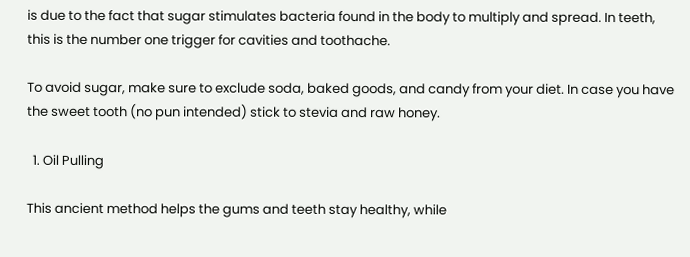is due to the fact that sugar stimulates bacteria found in the body to multiply and spread. In teeth, this is the number one trigger for cavities and toothache.

To avoid sugar, make sure to exclude soda, baked goods, and candy from your diet. In case you have the sweet tooth (no pun intended) stick to stevia and raw honey.

  1. Oil Pulling

This ancient method helps the gums and teeth stay healthy, while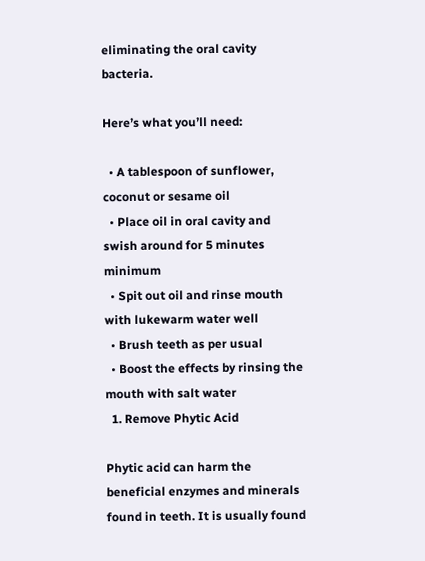eliminating the oral cavity bacteria.

Here’s what you’ll need:

  • A tablespoon of sunflower, coconut or sesame oil
  • Place oil in oral cavity and swish around for 5 minutes minimum
  • Spit out oil and rinse mouth with lukewarm water well
  • Brush teeth as per usual
  • Boost the effects by rinsing the mouth with salt water
  1. Remove Phytic Acid

Phytic acid can harm the beneficial enzymes and minerals found in teeth. It is usually found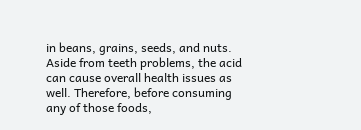in beans, grains, seeds, and nuts. Aside from teeth problems, the acid can cause overall health issues as well. Therefore, before consuming any of those foods,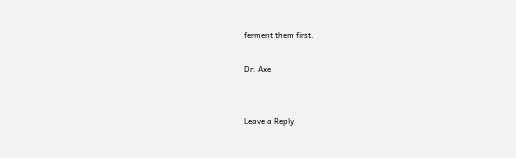ferment them first.

Dr. Axe


Leave a Reply